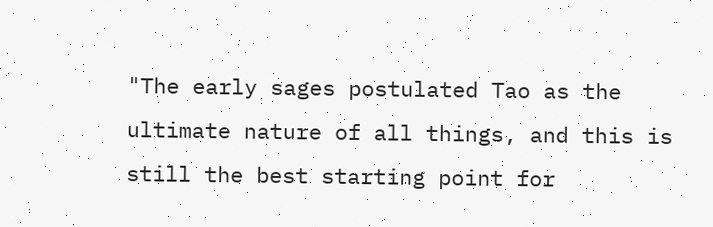"The early sages postulated Tao as the ultimate nature of all things, and this is still the best starting point for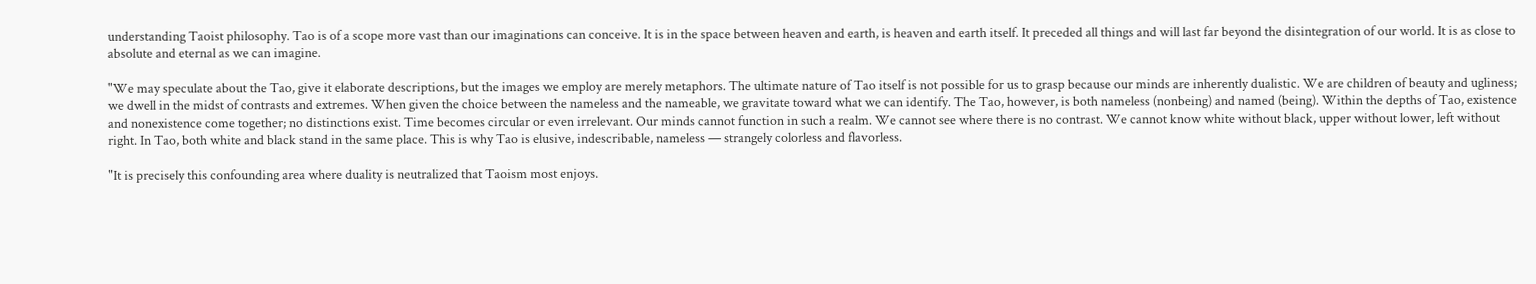understanding Taoist philosophy. Tao is of a scope more vast than our imaginations can conceive. It is in the space between heaven and earth, is heaven and earth itself. It preceded all things and will last far beyond the disintegration of our world. It is as close to absolute and eternal as we can imagine.

"We may speculate about the Tao, give it elaborate descriptions, but the images we employ are merely metaphors. The ultimate nature of Tao itself is not possible for us to grasp because our minds are inherently dualistic. We are children of beauty and ugliness; we dwell in the midst of contrasts and extremes. When given the choice between the nameless and the nameable, we gravitate toward what we can identify. The Tao, however, is both nameless (nonbeing) and named (being). Within the depths of Tao, existence and nonexistence come together; no distinctions exist. Time becomes circular or even irrelevant. Our minds cannot function in such a realm. We cannot see where there is no contrast. We cannot know white without black, upper without lower, left without right. In Tao, both white and black stand in the same place. This is why Tao is elusive, indescribable, nameless — strangely colorless and flavorless.

"It is precisely this confounding area where duality is neutralized that Taoism most enjoys.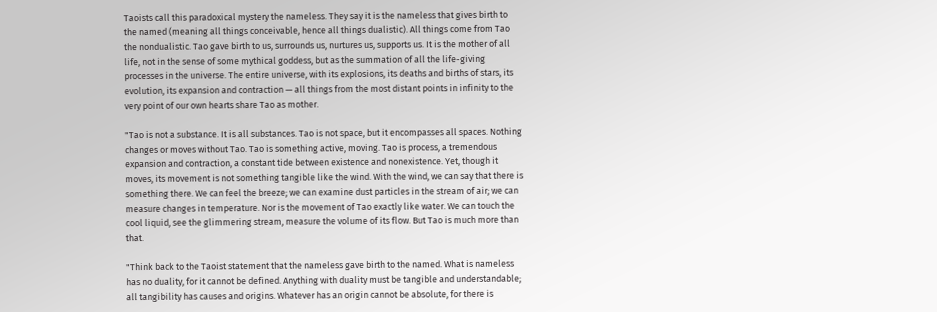Taoists call this paradoxical mystery the nameless. They say it is the nameless that gives birth to the named (meaning all things conceivable, hence all things dualistic). All things come from Tao the nondualistic. Tao gave birth to us, surrounds us, nurtures us, supports us. It is the mother of all life, not in the sense of some mythical goddess, but as the summation of all the life-giving processes in the universe. The entire universe, with its explosions, its deaths and births of stars, its evolution, its expansion and contraction — all things from the most distant points in infinity to the very point of our own hearts share Tao as mother.

"Tao is not a substance. It is all substances. Tao is not space, but it encompasses all spaces. Nothing changes or moves without Tao. Tao is something active, moving. Tao is process, a tremendous expansion and contraction, a constant tide between existence and nonexistence. Yet, though it moves, its movement is not something tangible like the wind. With the wind, we can say that there is something there. We can feel the breeze; we can examine dust particles in the stream of air; we can measure changes in temperature. Nor is the movement of Tao exactly like water. We can touch the cool liquid, see the glimmering stream, measure the volume of its flow. But Tao is much more than that.

"Think back to the Taoist statement that the nameless gave birth to the named. What is nameless has no duality, for it cannot be defined. Anything with duality must be tangible and understandable; all tangibility has causes and origins. Whatever has an origin cannot be absolute, for there is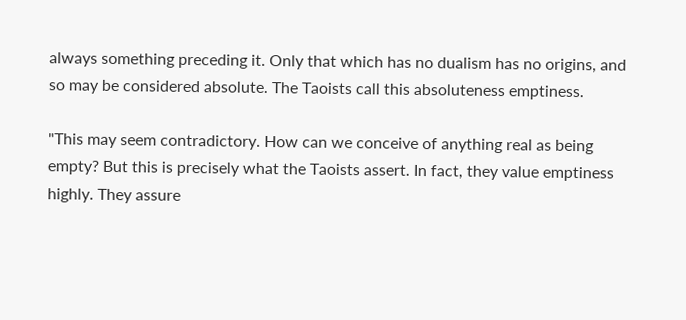always something preceding it. Only that which has no dualism has no origins, and so may be considered absolute. The Taoists call this absoluteness emptiness.

"This may seem contradictory. How can we conceive of anything real as being empty? But this is precisely what the Taoists assert. In fact, they value emptiness highly. They assure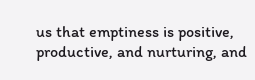us that emptiness is positive, productive, and nurturing, and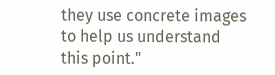they use concrete images to help us understand this point."